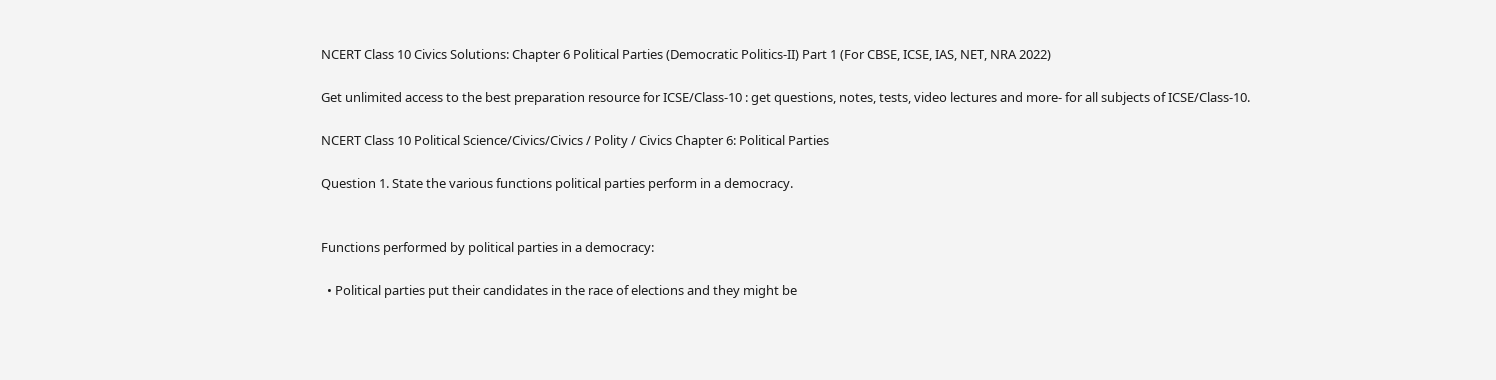NCERT Class 10 Civics Solutions: Chapter 6 Political Parties (Democratic Politics-II) Part 1 (For CBSE, ICSE, IAS, NET, NRA 2022)

Get unlimited access to the best preparation resource for ICSE/Class-10 : get questions, notes, tests, video lectures and more- for all subjects of ICSE/Class-10.

NCERT Class 10 Political Science/Civics/Civics / Polity / Civics Chapter 6: Political Parties

Question 1. State the various functions political parties perform in a democracy.


Functions performed by political parties in a democracy:

  • Political parties put their candidates in the race of elections and they might be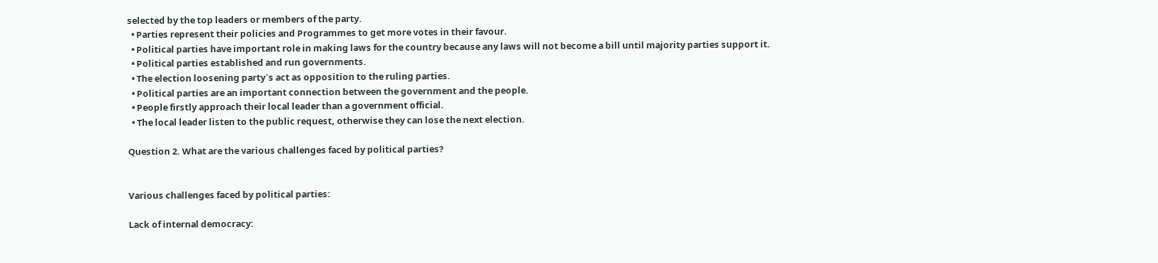selected by the top leaders or members of the party.
  • Parties represent their policies and Programmes to get more votes in their favour.
  • Political parties have important role in making laws for the country because any laws will not become a bill until majority parties support it.
  • Political parties established and run governments.
  • The election loosening party՚s act as opposition to the ruling parties.
  • Political parties are an important connection between the government and the people.
  • People firstly approach their local leader than a government official.
  • The local leader listen to the public request, otherwise they can lose the next election.

Question 2. What are the various challenges faced by political parties?


Various challenges faced by political parties:

Lack of internal democracy: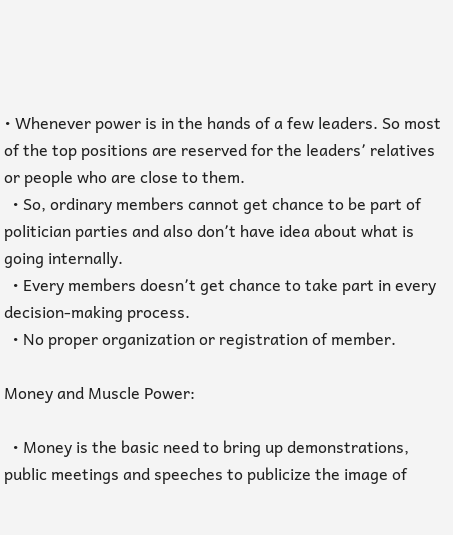• Whenever power is in the hands of a few leaders. So most of the top positions are reserved for the leaders՚ relatives or people who are close to them.
  • So, ordinary members cannot get chance to be part of politician parties and also don՚t have idea about what is going internally.
  • Every members doesn՚t get chance to take part in every decision-making process.
  • No proper organization or registration of member.

Money and Muscle Power:

  • Money is the basic need to bring up demonstrations, public meetings and speeches to publicize the image of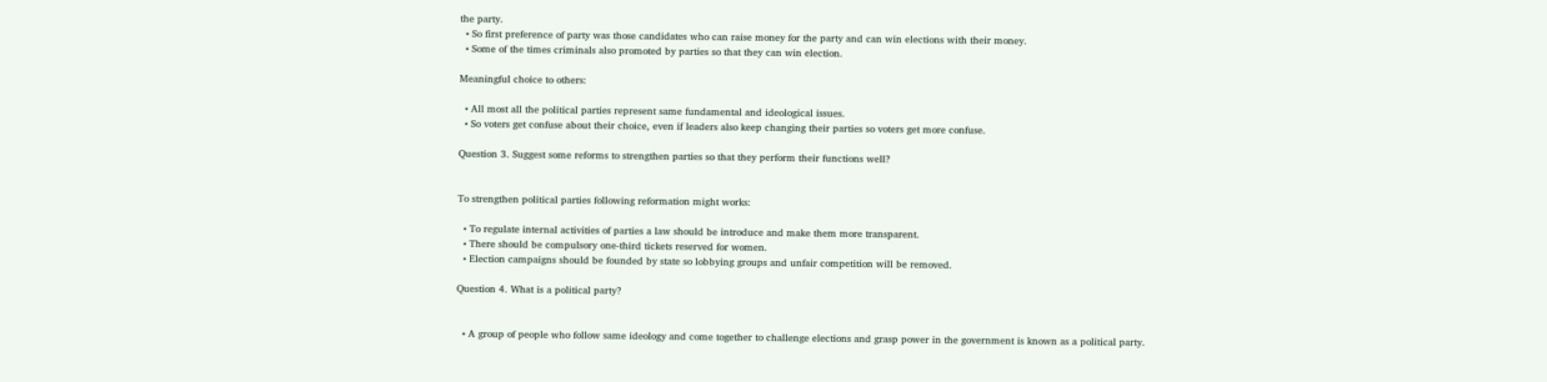the party.
  • So first preference of party was those candidates who can raise money for the party and can win elections with their money.
  • Some of the times criminals also promoted by parties so that they can win election.

Meaningful choice to others:

  • All most all the political parties represent same fundamental and ideological issues.
  • So voters get confuse about their choice, even if leaders also keep changing their parties so voters get more confuse.

Question 3. Suggest some reforms to strengthen parties so that they perform their functions well?


To strengthen political parties following reformation might works:

  • To regulate internal activities of parties a law should be introduce and make them more transparent.
  • There should be compulsory one-third tickets reserved for women.
  • Election campaigns should be founded by state so lobbying groups and unfair competition will be removed.

Question 4. What is a political party?


  • A group of people who follow same ideology and come together to challenge elections and grasp power in the government is known as a political party.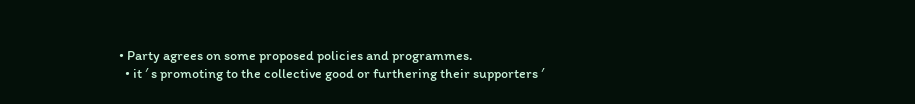• Party agrees on some proposed policies and programmes.
  • it ′ s promoting to the collective good or furthering their supporters ′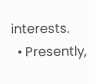interests.
  • Presently,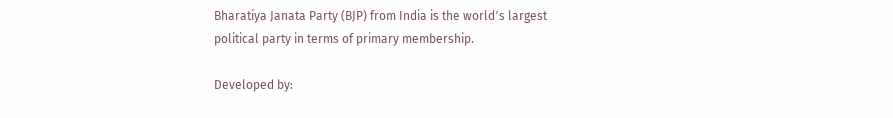Bharatiya Janata Party (BJP) from India is the world՚s largest political party in terms of primary membership.

Developed by: